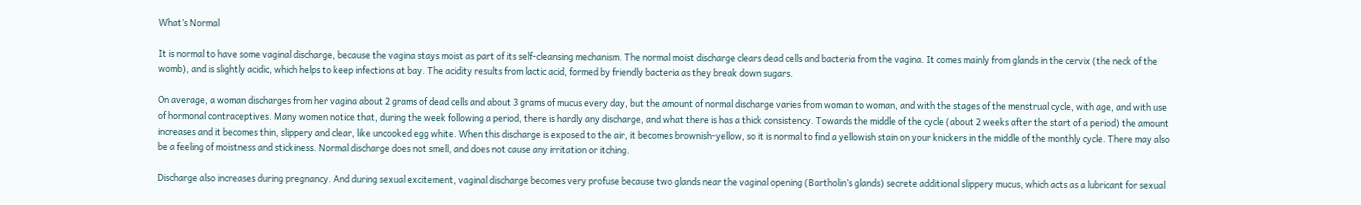What’s Normal

It is normal to have some vaginal discharge, because the vagina stays moist as part of its self-cleansing mechanism. The normal moist discharge clears dead cells and bacteria from the vagina. It comes mainly from glands in the cervix (the neck of the womb), and is slightly acidic, which helps to keep infections at bay. The acidity results from lactic acid, formed by friendly bacteria as they break down sugars.

On average, a woman discharges from her vagina about 2 grams of dead cells and about 3 grams of mucus every day, but the amount of normal discharge varies from woman to woman, and with the stages of the menstrual cycle, with age, and with use of hormonal contraceptives. Many women notice that, during the week following a period, there is hardly any discharge, and what there is has a thick consistency. Towards the middle of the cycle (about 2 weeks after the start of a period) the amount increases and it becomes thin, slippery and clear, like uncooked egg white. When this discharge is exposed to the air, it becomes brownish-yellow, so it is normal to find a yellowish stain on your knickers in the middle of the monthly cycle. There may also be a feeling of moistness and stickiness. Normal discharge does not smell, and does not cause any irritation or itching.

Discharge also increases during pregnancy. And during sexual excitement, vaginal discharge becomes very profuse because two glands near the vaginal opening (Bartholin’s glands) secrete additional slippery mucus, which acts as a lubricant for sexual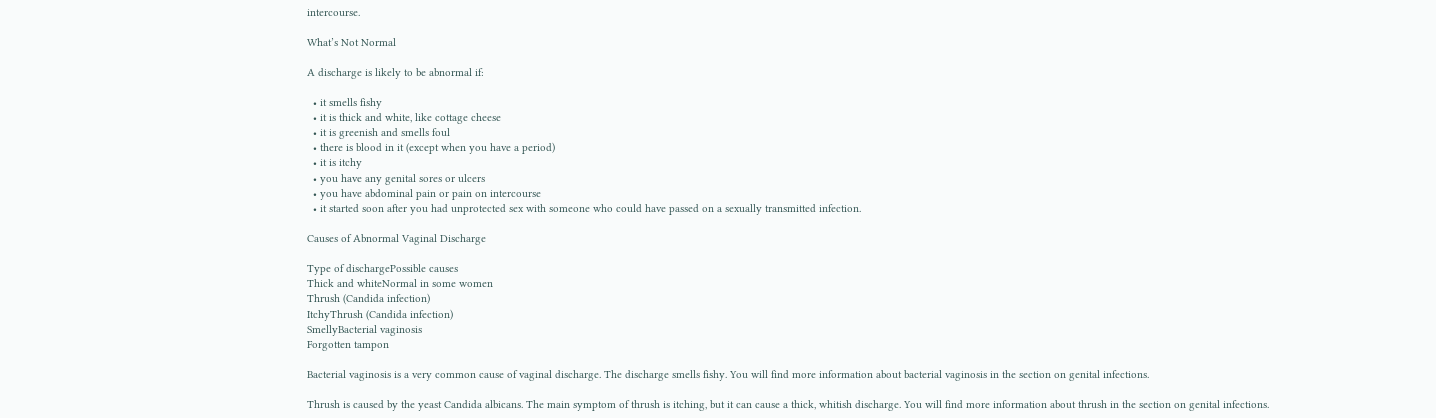intercourse.

What’s Not Normal

A discharge is likely to be abnormal if:

  • it smells fishy
  • it is thick and white, like cottage cheese
  • it is greenish and smells foul
  • there is blood in it (except when you have a period)
  • it is itchy
  • you have any genital sores or ulcers
  • you have abdominal pain or pain on intercourse
  • it started soon after you had unprotected sex with someone who could have passed on a sexually transmitted infection.

Causes of Abnormal Vaginal Discharge

Type of dischargePossible causes
Thick and whiteNormal in some women
Thrush (Candida infection)
ItchyThrush (Candida infection)
SmellyBacterial vaginosis
Forgotten tampon

Bacterial vaginosis is a very common cause of vaginal discharge. The discharge smells fishy. You will find more information about bacterial vaginosis in the section on genital infections.

Thrush is caused by the yeast Candida albicans. The main symptom of thrush is itching, but it can cause a thick, whitish discharge. You will find more information about thrush in the section on genital infections.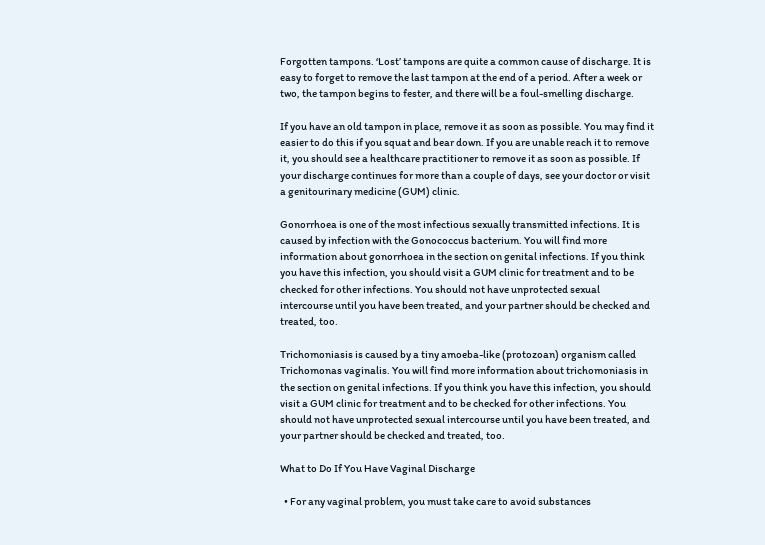Forgotten tampons. ‘Lost’ tampons are quite a common cause of discharge. It is easy to forget to remove the last tampon at the end of a period. After a week or two, the tampon begins to fester, and there will be a foul-smelling discharge.

If you have an old tampon in place, remove it as soon as possible. You may find it easier to do this if you squat and bear down. If you are unable reach it to remove it, you should see a healthcare practitioner to remove it as soon as possible. If your discharge continues for more than a couple of days, see your doctor or visit a genitourinary medicine (GUM) clinic.

Gonorrhoea is one of the most infectious sexually transmitted infections. It is caused by infection with the Gonococcus bacterium. You will find more information about gonorrhoea in the section on genital infections. If you think you have this infection, you should visit a GUM clinic for treatment and to be checked for other infections. You should not have unprotected sexual intercourse until you have been treated, and your partner should be checked and treated, too.

Trichomoniasis is caused by a tiny amoeba-like (protozoan) organism called Trichomonas vaginalis. You will find more information about trichomoniasis in the section on genital infections. If you think you have this infection, you should visit a GUM clinic for treatment and to be checked for other infections. You should not have unprotected sexual intercourse until you have been treated, and your partner should be checked and treated, too.

What to Do If You Have Vaginal Discharge

  • For any vaginal problem, you must take care to avoid substances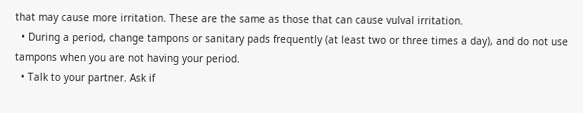that may cause more irritation. These are the same as those that can cause vulval irritation.
  • During a period, change tampons or sanitary pads frequently (at least two or three times a day), and do not use tampons when you are not having your period.
  • Talk to your partner. Ask if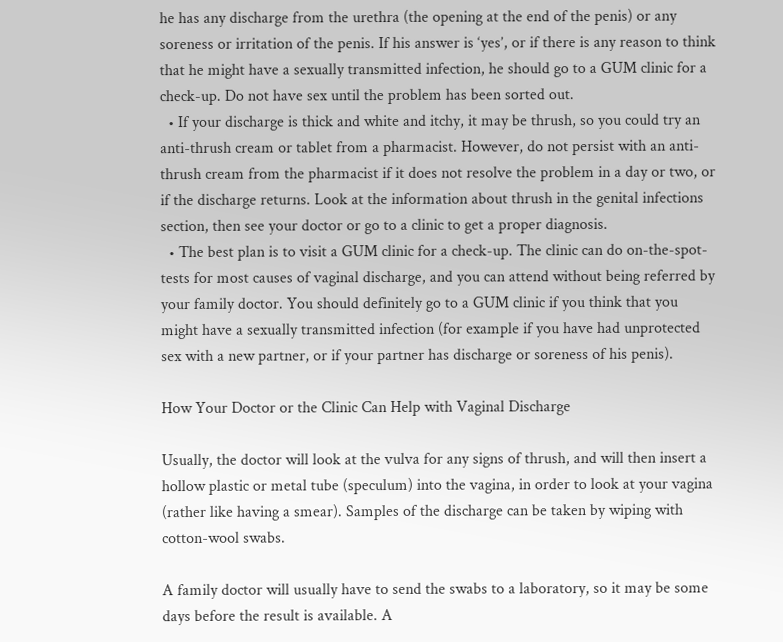he has any discharge from the urethra (the opening at the end of the penis) or any soreness or irritation of the penis. If his answer is ‘yes’, or if there is any reason to think that he might have a sexually transmitted infection, he should go to a GUM clinic for a check-up. Do not have sex until the problem has been sorted out.
  • If your discharge is thick and white and itchy, it may be thrush, so you could try an anti-thrush cream or tablet from a pharmacist. However, do not persist with an anti-thrush cream from the pharmacist if it does not resolve the problem in a day or two, or if the discharge returns. Look at the information about thrush in the genital infections section, then see your doctor or go to a clinic to get a proper diagnosis.
  • The best plan is to visit a GUM clinic for a check-up. The clinic can do on-the-spot-tests for most causes of vaginal discharge, and you can attend without being referred by your family doctor. You should definitely go to a GUM clinic if you think that you might have a sexually transmitted infection (for example if you have had unprotected sex with a new partner, or if your partner has discharge or soreness of his penis).

How Your Doctor or the Clinic Can Help with Vaginal Discharge

Usually, the doctor will look at the vulva for any signs of thrush, and will then insert a hollow plastic or metal tube (speculum) into the vagina, in order to look at your vagina (rather like having a smear). Samples of the discharge can be taken by wiping with cotton-wool swabs.

A family doctor will usually have to send the swabs to a laboratory, so it may be some days before the result is available. A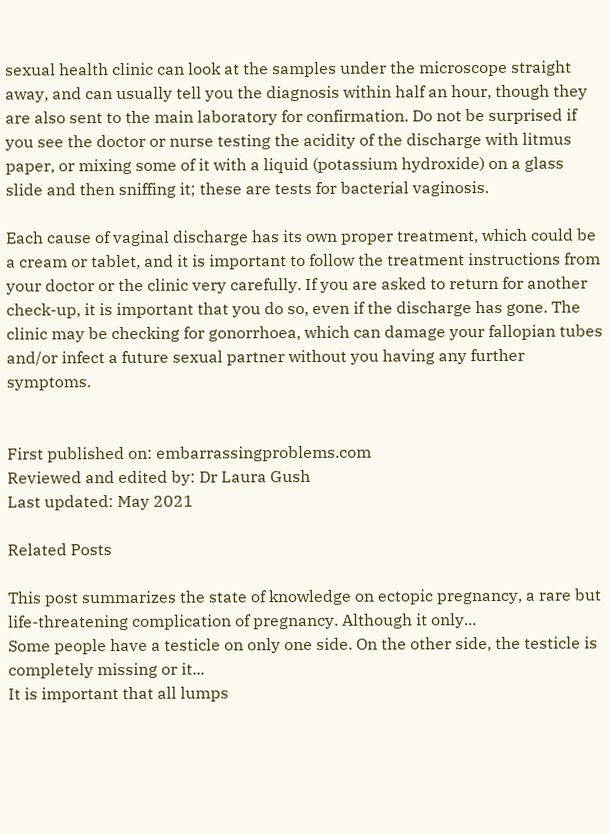sexual health clinic can look at the samples under the microscope straight away, and can usually tell you the diagnosis within half an hour, though they are also sent to the main laboratory for confirmation. Do not be surprised if you see the doctor or nurse testing the acidity of the discharge with litmus paper, or mixing some of it with a liquid (potassium hydroxide) on a glass slide and then sniffing it; these are tests for bacterial vaginosis.

Each cause of vaginal discharge has its own proper treatment, which could be a cream or tablet, and it is important to follow the treatment instructions from your doctor or the clinic very carefully. If you are asked to return for another check-up, it is important that you do so, even if the discharge has gone. The clinic may be checking for gonorrhoea, which can damage your fallopian tubes and/or infect a future sexual partner without you having any further symptoms.


First published on: embarrassingproblems.com
Reviewed and edited by: Dr Laura Gush
Last updated: May 2021

Related Posts

This post summarizes the state of knowledge on ectopic pregnancy, a rare but life-threatening complication of pregnancy. Although it only...
Some people have a testicle on only one side. On the other side, the testicle is completely missing or it...
It is important that all lumps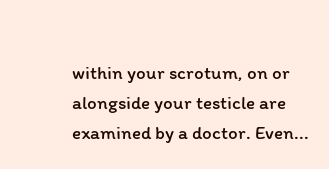within your scrotum, on or alongside your testicle are examined by a doctor. Even...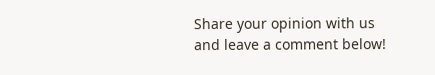Share your opinion with us and leave a comment below!